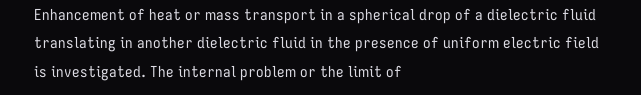Enhancement of heat or mass transport in a spherical drop of a dielectric fluid translating in another dielectric fluid in the presence of uniform electric field is investigated. The internal problem or the limit of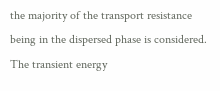the majority of the transport resistance being in the dispersed phase is considered. The transient energy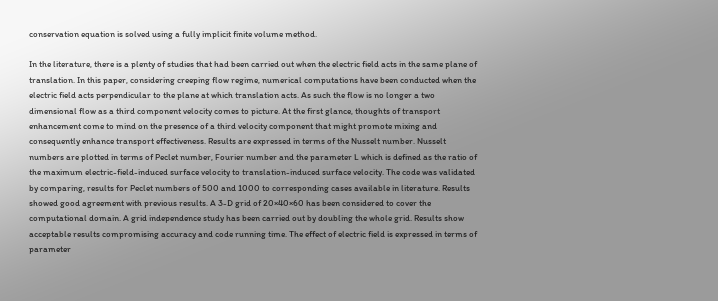conservation equation is solved using a fully implicit finite volume method.

In the literature, there is a plenty of studies that had been carried out when the electric field acts in the same plane of translation. In this paper, considering creeping flow regime, numerical computations have been conducted when the electric field acts perpendicular to the plane at which translation acts. As such the flow is no longer a two dimensional flow as a third component velocity comes to picture. At the first glance, thoughts of transport enhancement come to mind on the presence of a third velocity component that might promote mixing and consequently enhance transport effectiveness. Results are expressed in terms of the Nusselt number. Nusselt numbers are plotted in terms of Peclet number, Fourier number and the parameter L which is defined as the ratio of the maximum electric-field-induced surface velocity to translation-induced surface velocity. The code was validated by comparing, results for Peclet numbers of 500 and 1000 to corresponding cases available in literature. Results showed good agreement with previous results. A 3-D grid of 20×40×60 has been considered to cover the computational domain. A grid independence study has been carried out by doubling the whole grid. Results show acceptable results compromising accuracy and code running time. The effect of electric field is expressed in terms of parameter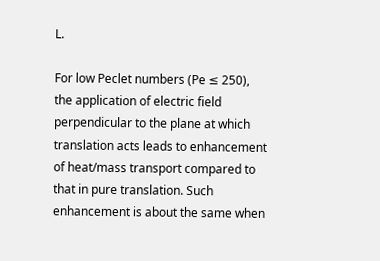L.

For low Peclet numbers (Pe ≤ 250), the application of electric field perpendicular to the plane at which translation acts leads to enhancement of heat/mass transport compared to that in pure translation. Such enhancement is about the same when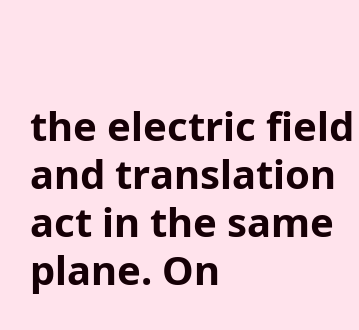the electric field and translation act in the same plane. On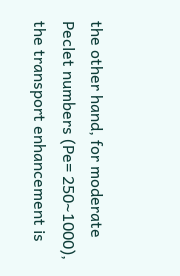the other hand, for moderate Peclet numbers (Pe= 250∼1000), the transport enhancement is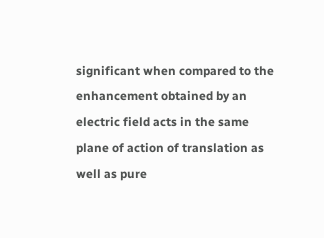significant when compared to the enhancement obtained by an electric field acts in the same plane of action of translation as well as pure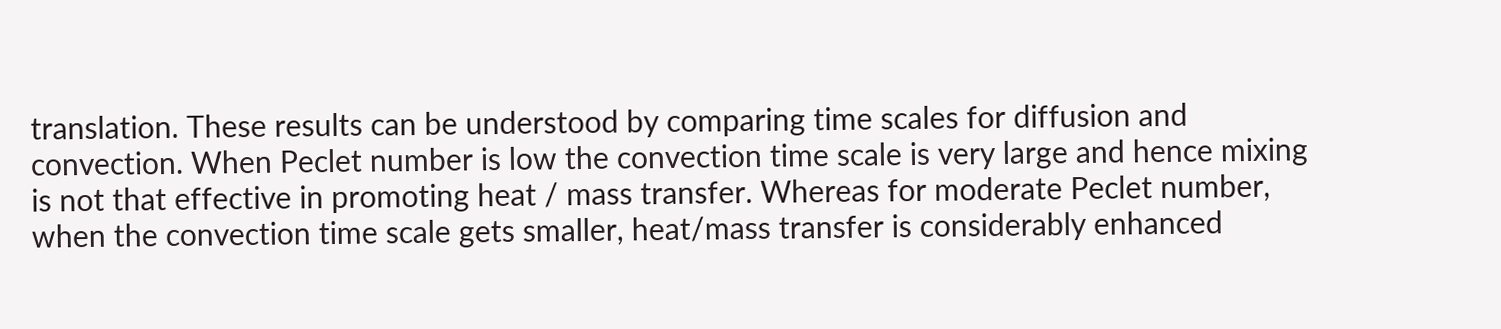translation. These results can be understood by comparing time scales for diffusion and convection. When Peclet number is low the convection time scale is very large and hence mixing is not that effective in promoting heat / mass transfer. Whereas for moderate Peclet number, when the convection time scale gets smaller, heat/mass transfer is considerably enhanced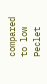compared to low Peclet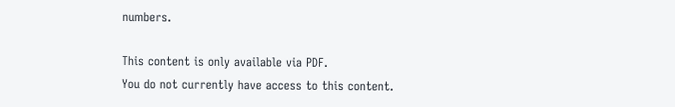numbers.

This content is only available via PDF.
You do not currently have access to this content.